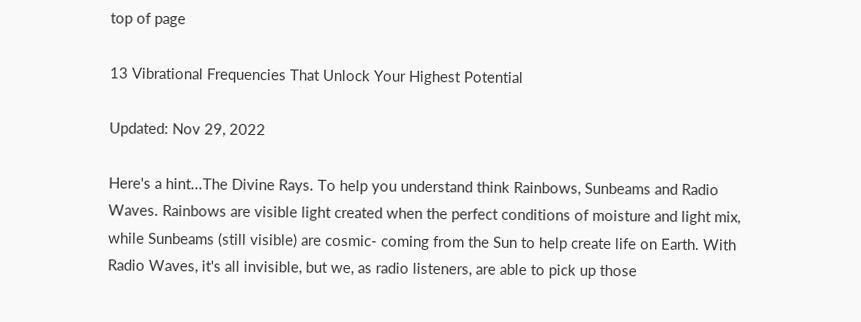top of page

13 Vibrational Frequencies That Unlock Your Highest Potential

Updated: Nov 29, 2022

Here's a hint...The Divine Rays. To help you understand think Rainbows, Sunbeams and Radio Waves. Rainbows are visible light created when the perfect conditions of moisture and light mix, while Sunbeams (still visible) are cosmic- coming from the Sun to help create life on Earth. With Radio Waves, it's all invisible, but we, as radio listeners, are able to pick up those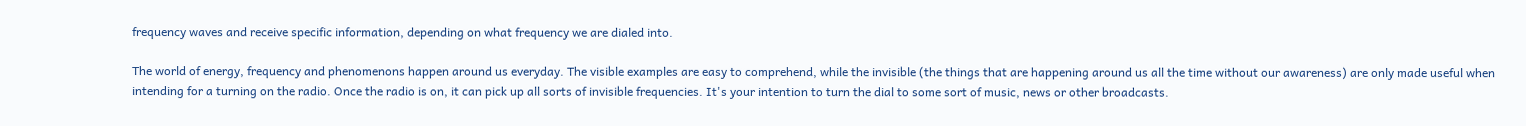frequency waves and receive specific information, depending on what frequency we are dialed into.

The world of energy, frequency and phenomenons happen around us everyday. The visible examples are easy to comprehend, while the invisible (the things that are happening around us all the time without our awareness) are only made useful when intending for a turning on the radio. Once the radio is on, it can pick up all sorts of invisible frequencies. It's your intention to turn the dial to some sort of music, news or other broadcasts.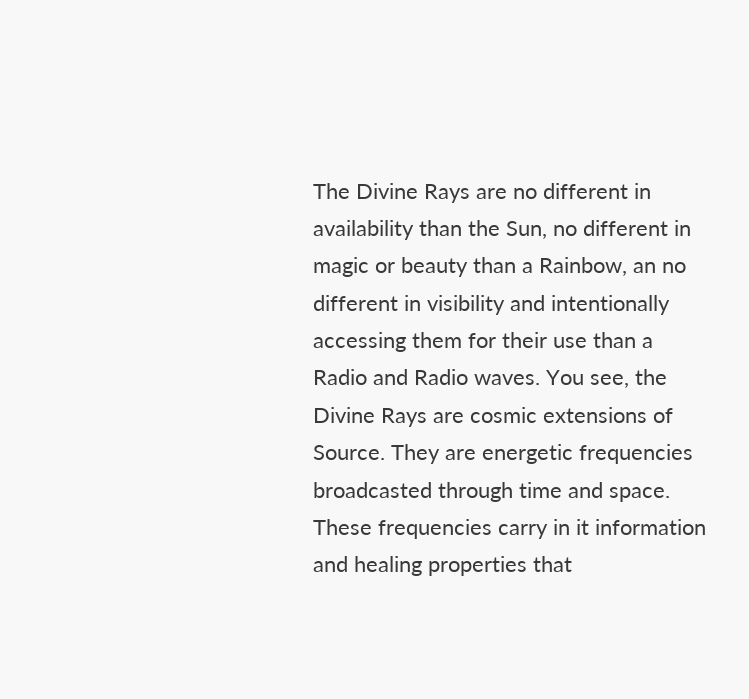The Divine Rays are no different in availability than the Sun, no different in magic or beauty than a Rainbow, an no different in visibility and intentionally accessing them for their use than a Radio and Radio waves. You see, the Divine Rays are cosmic extensions of Source. They are energetic frequencies broadcasted through time and space. These frequencies carry in it information and healing properties that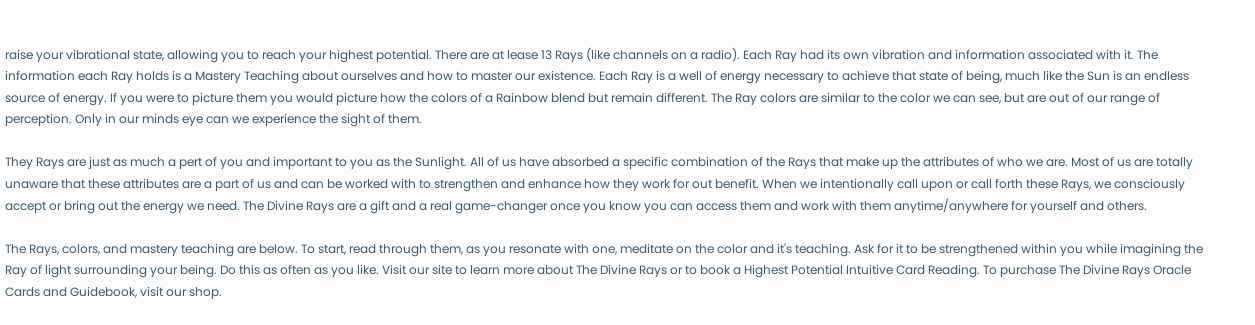raise your vibrational state, allowing you to reach your highest potential. There are at lease 13 Rays (like channels on a radio). Each Ray had its own vibration and information associated with it. The information each Ray holds is a Mastery Teaching about ourselves and how to master our existence. Each Ray is a well of energy necessary to achieve that state of being, much like the Sun is an endless source of energy. If you were to picture them you would picture how the colors of a Rainbow blend but remain different. The Ray colors are similar to the color we can see, but are out of our range of perception. Only in our minds eye can we experience the sight of them.

They Rays are just as much a pert of you and important to you as the Sunlight. All of us have absorbed a specific combination of the Rays that make up the attributes of who we are. Most of us are totally unaware that these attributes are a part of us and can be worked with to strengthen and enhance how they work for out benefit. When we intentionally call upon or call forth these Rays, we consciously accept or bring out the energy we need. The Divine Rays are a gift and a real game-changer once you know you can access them and work with them anytime/anywhere for yourself and others.

The Rays, colors, and mastery teaching are below. To start, read through them, as you resonate with one, meditate on the color and it's teaching. Ask for it to be strengthened within you while imagining the Ray of light surrounding your being. Do this as often as you like. Visit our site to learn more about The Divine Rays or to book a Highest Potential Intuitive Card Reading. To purchase The Divine Rays Oracle Cards and Guidebook, visit our shop.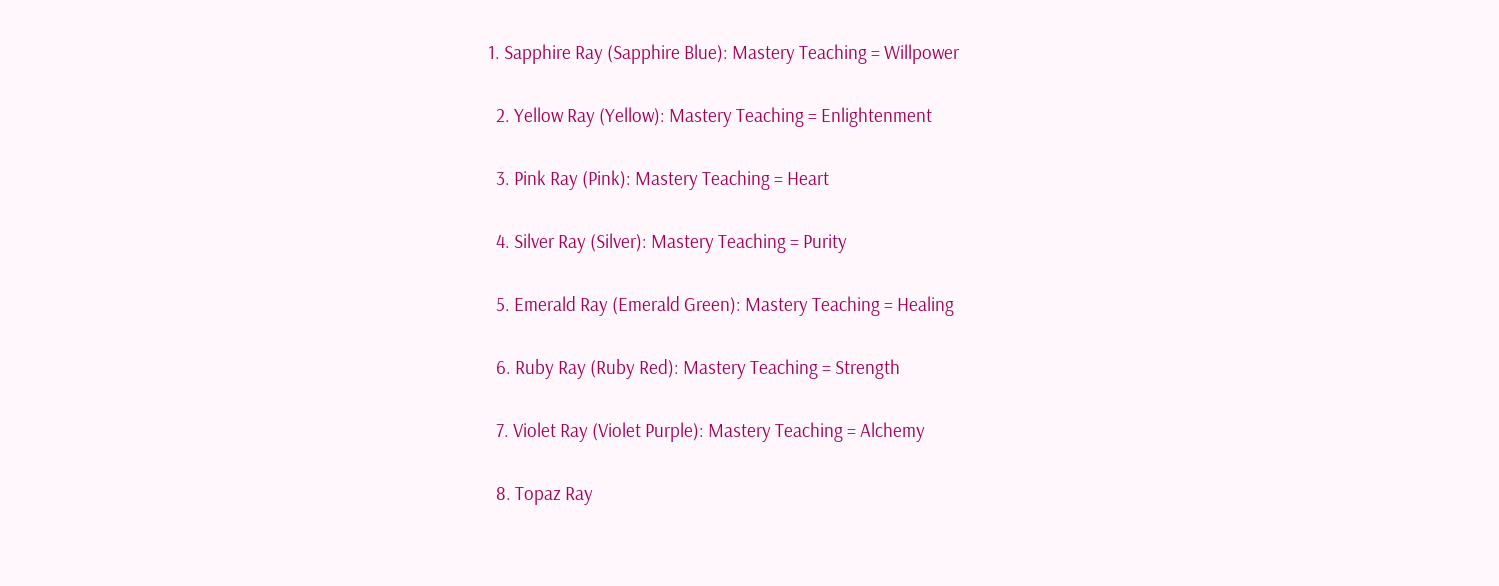1. Sapphire Ray (Sapphire Blue): Mastery Teaching = Willpower

  2. Yellow Ray (Yellow): Mastery Teaching = Enlightenment

  3. Pink Ray (Pink): Mastery Teaching = Heart

  4. Silver Ray (Silver): Mastery Teaching = Purity

  5. Emerald Ray (Emerald Green): Mastery Teaching = Healing

  6. Ruby Ray (Ruby Red): Mastery Teaching = Strength

  7. Violet Ray (Violet Purple): Mastery Teaching = Alchemy

  8. Topaz Ray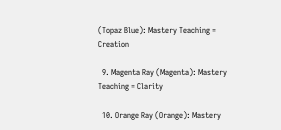(Topaz Blue): Mastery Teaching = Creation

  9. Magenta Ray (Magenta): Mastery Teaching = Clarity

  10. Orange Ray (Orange): Mastery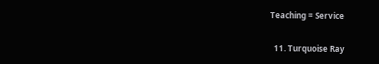Teaching = Service

  11. Turquoise Ray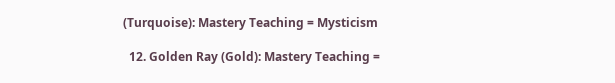(Turquoise): Mastery Teaching = Mysticism

  12. Golden Ray (Gold): Mastery Teaching =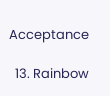Acceptance

  13. Rainbow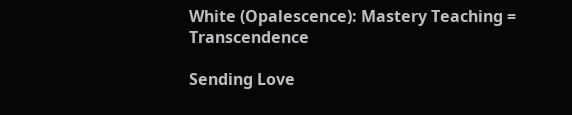White (Opalescence): Mastery Teaching = Transcendence

Sending Love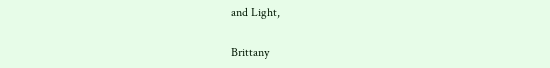and Light,

Brittany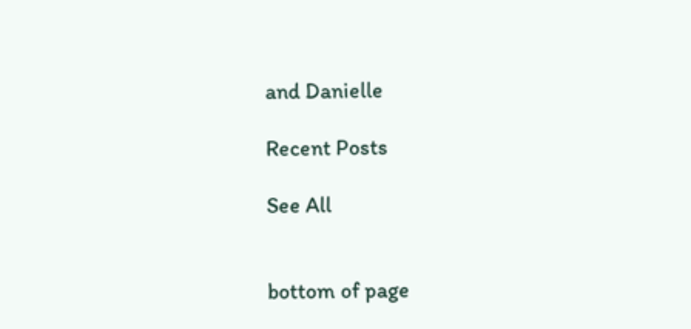and Danielle

Recent Posts

See All


bottom of page